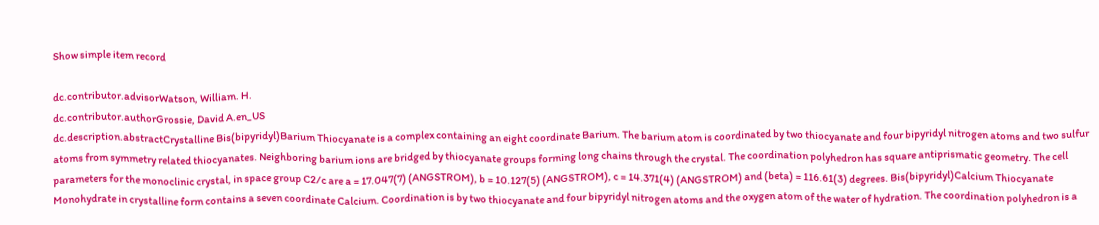Show simple item record

dc.contributor.advisorWatson, William. H.
dc.contributor.authorGrossie, David A.en_US
dc.description.abstractCrystalline Bis(bipyridyl)Barium Thiocyanate is a complex containing an eight coordinate Barium. The barium atom is coordinated by two thiocyanate and four bipyridyl nitrogen atoms and two sulfur atoms from symmetry related thiocyanates. Neighboring barium ions are bridged by thiocyanate groups forming long chains through the crystal. The coordination polyhedron has square antiprismatic geometry. The cell parameters for the monoclinic crystal, in space group C2/c are a = 17.047(7) (ANGSTROM), b = 10.127(5) (ANGSTROM), c = 14.371(4) (ANGSTROM) and (beta) = 116.61(3) degrees. Bis(bipyridyl)Calcium Thiocyanate Monohydrate in crystalline form contains a seven coordinate Calcium. Coordination is by two thiocyanate and four bipyridyl nitrogen atoms and the oxygen atom of the water of hydration. The coordination polyhedron is a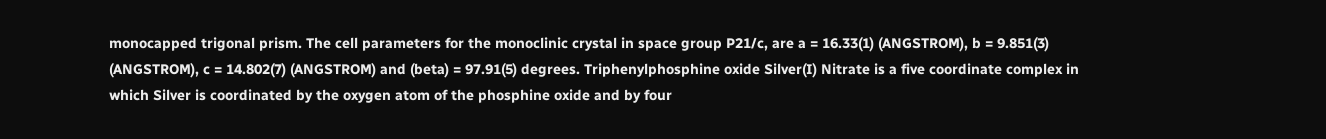monocapped trigonal prism. The cell parameters for the monoclinic crystal in space group P21/c, are a = 16.33(1) (ANGSTROM), b = 9.851(3) (ANGSTROM), c = 14.802(7) (ANGSTROM) and (beta) = 97.91(5) degrees. Triphenylphosphine oxide Silver(I) Nitrate is a five coordinate complex in which Silver is coordinated by the oxygen atom of the phosphine oxide and by four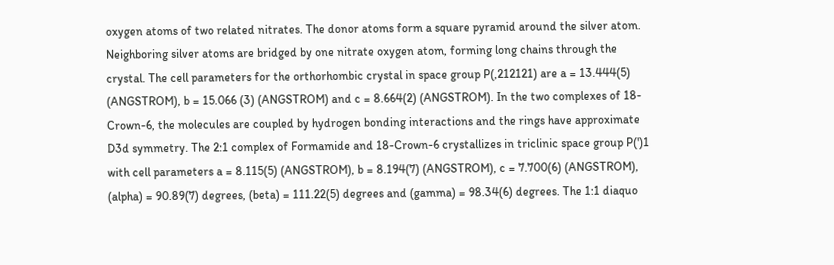oxygen atoms of two related nitrates. The donor atoms form a square pyramid around the silver atom. Neighboring silver atoms are bridged by one nitrate oxygen atom, forming long chains through the crystal. The cell parameters for the orthorhombic crystal in space group P(,212121) are a = 13.444(5) (ANGSTROM), b = 15.066 (3) (ANGSTROM) and c = 8.664(2) (ANGSTROM). In the two complexes of 18-Crown-6, the molecules are coupled by hydrogen bonding interactions and the rings have approximate D3d symmetry. The 2:1 complex of Formamide and 18-Crown-6 crystallizes in triclinic space group P(')1 with cell parameters a = 8.115(5) (ANGSTROM), b = 8.194(7) (ANGSTROM), c = 7.700(6) (ANGSTROM), (alpha) = 90.89(7) degrees, (beta) = 111.22(5) degrees and (gamma) = 98.34(6) degrees. The 1:1 diaquo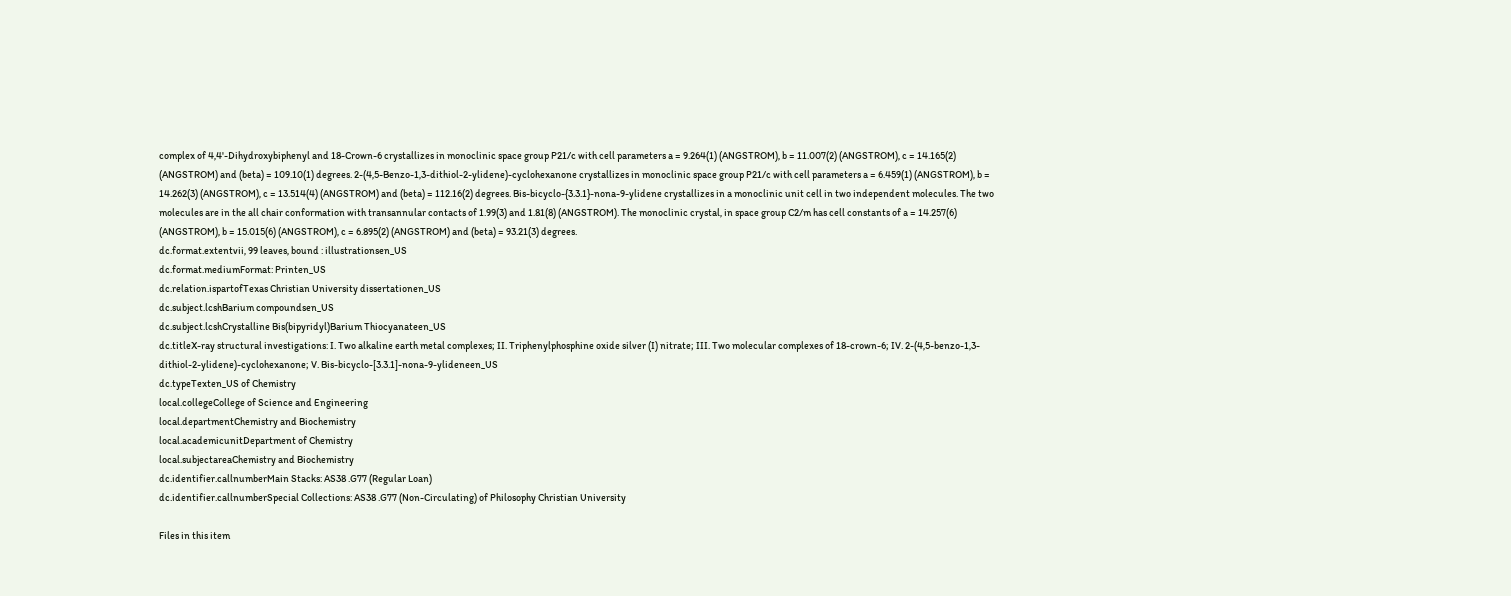complex of 4,4'-Dihydroxybiphenyl and 18-Crown-6 crystallizes in monoclinic space group P21/c with cell parameters a = 9.264(1) (ANGSTROM), b = 11.007(2) (ANGSTROM), c = 14.165(2) (ANGSTROM) and (beta) = 109.10(1) degrees. 2-(4,5-Benzo-1,3-dithiol-2-ylidene)-cyclohexanone crystallizes in monoclinic space group P21/c with cell parameters a = 6.459(1) (ANGSTROM), b = 14.262(3) (ANGSTROM), c = 13.514(4) (ANGSTROM) and (beta) = 112.16(2) degrees. Bis-bicyclo-{3.3.1}-nona-9-ylidene crystallizes in a monoclinic unit cell in two independent molecules. The two molecules are in the all chair conformation with transannular contacts of 1.99(3) and 1.81(8) (ANGSTROM). The monoclinic crystal, in space group C2/m has cell constants of a = 14.257(6) (ANGSTROM), b = 15.015(6) (ANGSTROM), c = 6.895(2) (ANGSTROM) and (beta) = 93.21(3) degrees.
dc.format.extentvii, 99 leaves, bound : illustrationsen_US
dc.format.mediumFormat: Printen_US
dc.relation.ispartofTexas Christian University dissertationen_US
dc.subject.lcshBarium compoundsen_US
dc.subject.lcshCrystalline Bis(bipyridyl)Barium Thiocyanateen_US
dc.titleX-ray structural investigations: I. Two alkaline earth metal complexes; II. Triphenylphosphine oxide silver (I) nitrate; III. Two molecular complexes of 18-crown-6; IV. 2-(4,5-benzo-1,3-dithiol-2-ylidene)-cyclohexanone; V. Bis-bicyclo-[3.3.1]-nona-9-ylideneen_US
dc.typeTexten_US of Chemistry
local.collegeCollege of Science and Engineering
local.departmentChemistry and Biochemistry
local.academicunitDepartment of Chemistry
local.subjectareaChemistry and Biochemistry
dc.identifier.callnumberMain Stacks: AS38 .G77 (Regular Loan)
dc.identifier.callnumberSpecial Collections: AS38 .G77 (Non-Circulating) of Philosophy Christian University

Files in this item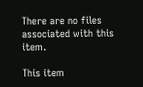There are no files associated with this item.

This item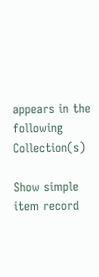appears in the following Collection(s)

Show simple item record